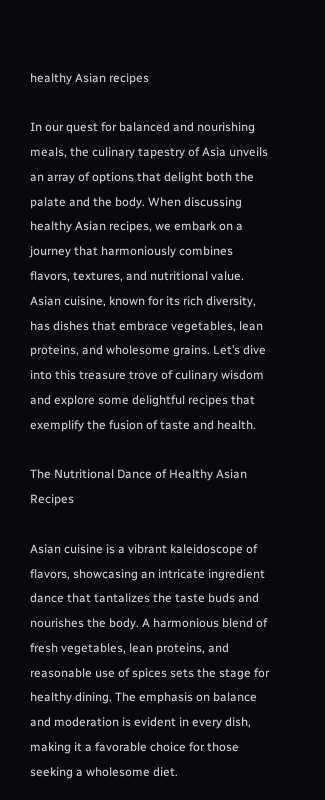healthy Asian recipes

In our quest for balanced and nourishing meals, the culinary tapestry of Asia unveils an array of options that delight both the palate and the body. When discussing healthy Asian recipes, we embark on a journey that harmoniously combines flavors, textures, and nutritional value. Asian cuisine, known for its rich diversity, has dishes that embrace vegetables, lean proteins, and wholesome grains. Let’s dive into this treasure trove of culinary wisdom and explore some delightful recipes that exemplify the fusion of taste and health.

The Nutritional Dance of Healthy Asian Recipes

Asian cuisine is a vibrant kaleidoscope of flavors, showcasing an intricate ingredient dance that tantalizes the taste buds and nourishes the body. A harmonious blend of fresh vegetables, lean proteins, and reasonable use of spices sets the stage for healthy dining. The emphasis on balance and moderation is evident in every dish, making it a favorable choice for those seeking a wholesome diet.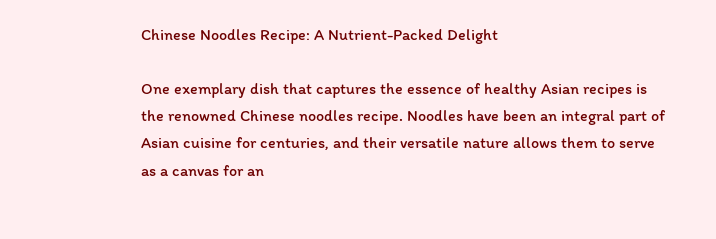Chinese Noodles Recipe: A Nutrient-Packed Delight

One exemplary dish that captures the essence of healthy Asian recipes is the renowned Chinese noodles recipe. Noodles have been an integral part of Asian cuisine for centuries, and their versatile nature allows them to serve as a canvas for an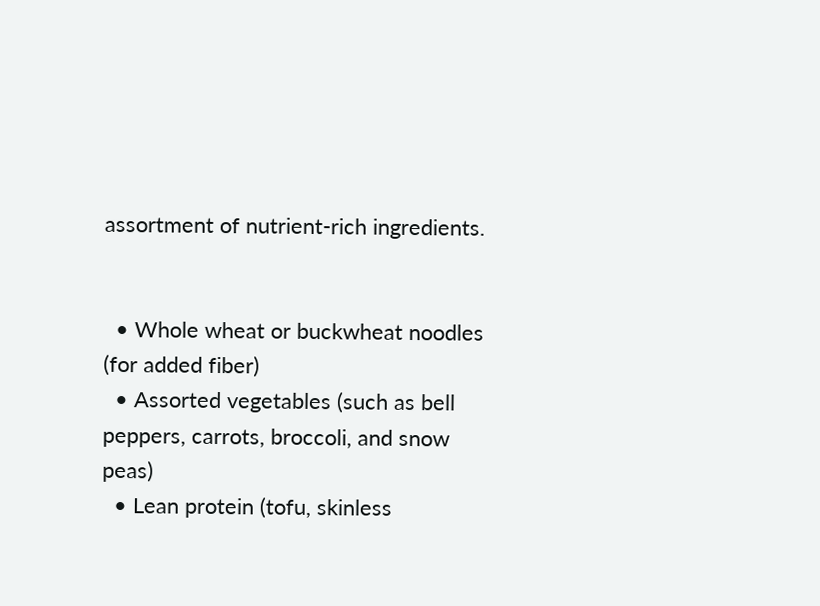assortment of nutrient-rich ingredients.


  • Whole wheat or buckwheat noodles (for added fiber)
  • Assorted vegetables (such as bell peppers, carrots, broccoli, and snow peas)
  • Lean protein (tofu, skinless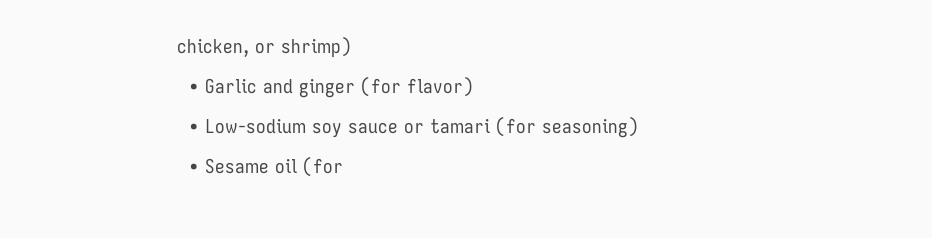chicken, or shrimp)
  • Garlic and ginger (for flavor)
  • Low-sodium soy sauce or tamari (for seasoning)
  • Sesame oil (for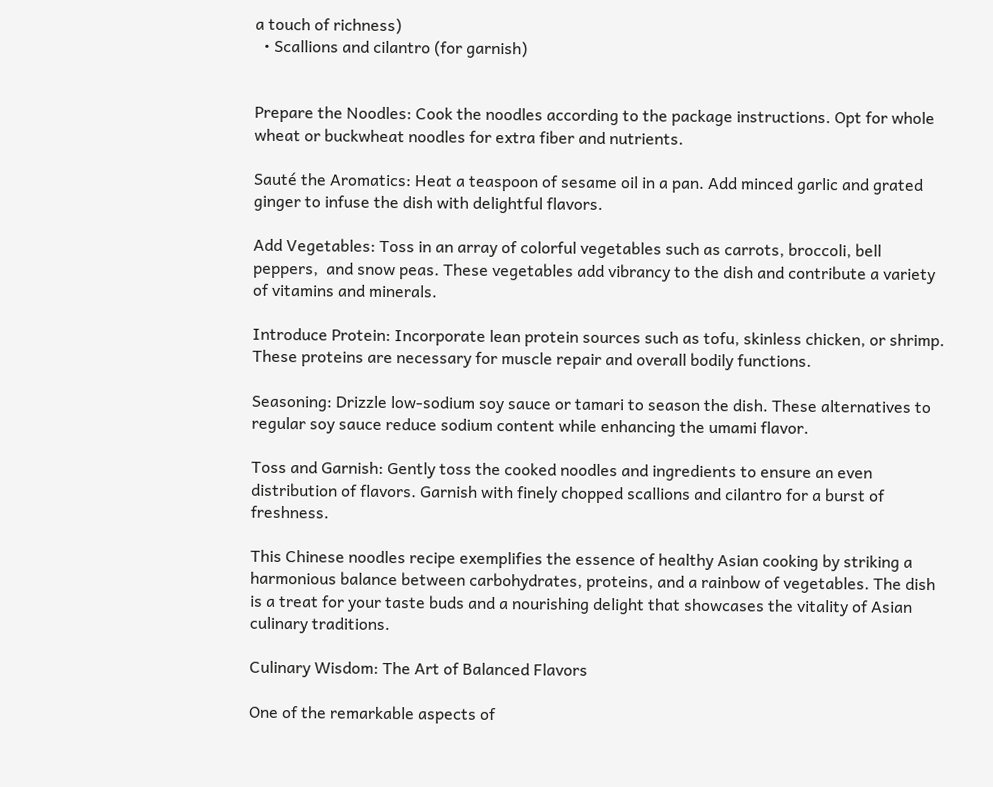a touch of richness)
  • Scallions and cilantro (for garnish)


Prepare the Noodles: Cook the noodles according to the package instructions. Opt for whole wheat or buckwheat noodles for extra fiber and nutrients.

Sauté the Aromatics: Heat a teaspoon of sesame oil in a pan. Add minced garlic and grated ginger to infuse the dish with delightful flavors.

Add Vegetables: Toss in an array of colorful vegetables such as carrots, broccoli, bell peppers,  and snow peas. These vegetables add vibrancy to the dish and contribute a variety of vitamins and minerals.

Introduce Protein: Incorporate lean protein sources such as tofu, skinless chicken, or shrimp. These proteins are necessary for muscle repair and overall bodily functions.

Seasoning: Drizzle low-sodium soy sauce or tamari to season the dish. These alternatives to regular soy sauce reduce sodium content while enhancing the umami flavor.

Toss and Garnish: Gently toss the cooked noodles and ingredients to ensure an even distribution of flavors. Garnish with finely chopped scallions and cilantro for a burst of freshness.

This Chinese noodles recipe exemplifies the essence of healthy Asian cooking by striking a harmonious balance between carbohydrates, proteins, and a rainbow of vegetables. The dish is a treat for your taste buds and a nourishing delight that showcases the vitality of Asian culinary traditions.

Culinary Wisdom: The Art of Balanced Flavors

One of the remarkable aspects of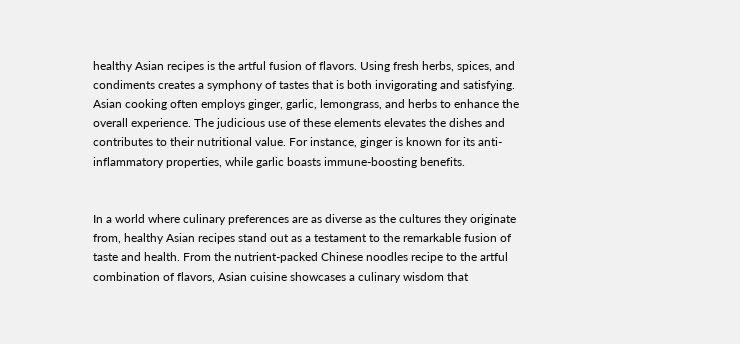healthy Asian recipes is the artful fusion of flavors. Using fresh herbs, spices, and condiments creates a symphony of tastes that is both invigorating and satisfying. Asian cooking often employs ginger, garlic, lemongrass, and herbs to enhance the overall experience. The judicious use of these elements elevates the dishes and contributes to their nutritional value. For instance, ginger is known for its anti-inflammatory properties, while garlic boasts immune-boosting benefits.


In a world where culinary preferences are as diverse as the cultures they originate from, healthy Asian recipes stand out as a testament to the remarkable fusion of taste and health. From the nutrient-packed Chinese noodles recipe to the artful combination of flavors, Asian cuisine showcases a culinary wisdom that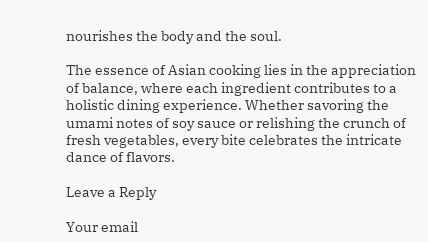nourishes the body and the soul.

The essence of Asian cooking lies in the appreciation of balance, where each ingredient contributes to a holistic dining experience. Whether savoring the umami notes of soy sauce or relishing the crunch of fresh vegetables, every bite celebrates the intricate dance of flavors.

Leave a Reply

Your email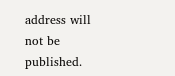address will not be published.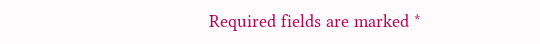Required fields are marked *